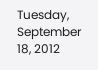Tuesday, September 18, 2012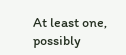At least one, possibly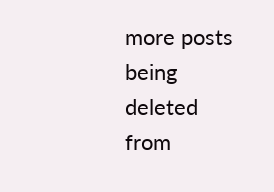more posts being deleted from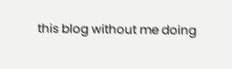this blog without me doing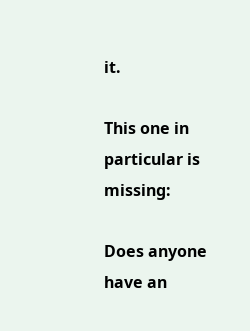it.

This one in particular is missing:

Does anyone have an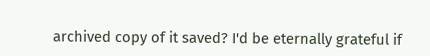archived copy of it saved? I'd be eternally grateful if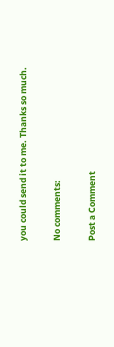you could send it to me. Thanks so much.

No comments:

Post a Comment